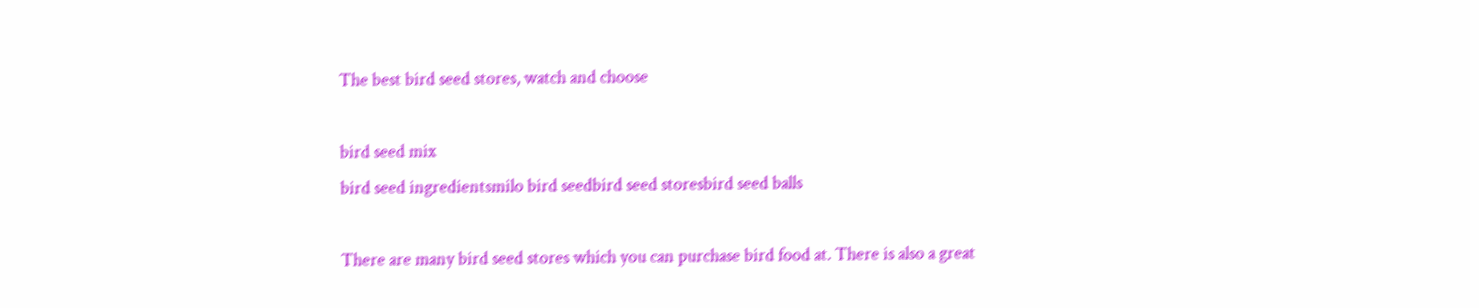The best bird seed stores, watch and choose

bird seed mix
bird seed ingredientsmilo bird seedbird seed storesbird seed balls

There are many bird seed stores which you can purchase bird food at. There is also a great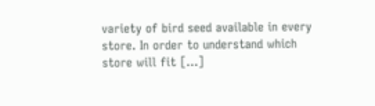variety of bird seed available in every store. In order to understand which store will fit […]